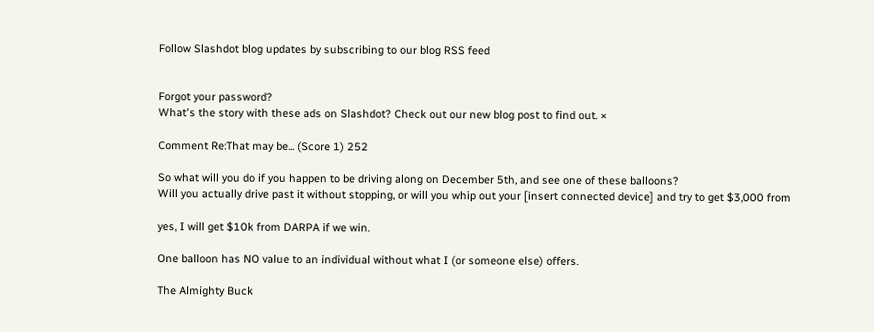Follow Slashdot blog updates by subscribing to our blog RSS feed


Forgot your password?
What's the story with these ads on Slashdot? Check out our new blog post to find out. ×

Comment Re:That may be... (Score 1) 252

So what will you do if you happen to be driving along on December 5th, and see one of these balloons?
Will you actually drive past it without stopping, or will you whip out your [insert connected device] and try to get $3,000 from

yes, I will get $10k from DARPA if we win.

One balloon has NO value to an individual without what I (or someone else) offers.

The Almighty Buck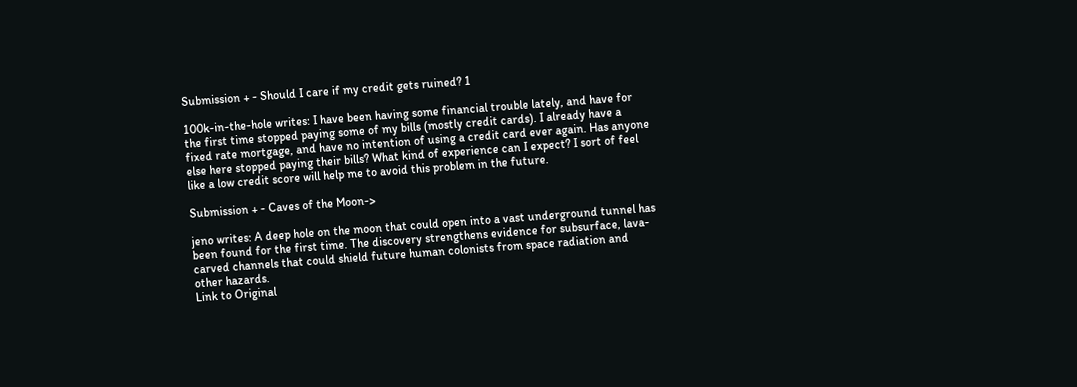Submission + - Should I care if my credit gets ruined? 1

100k-in-the-hole writes: I have been having some financial trouble lately, and have for the first time stopped paying some of my bills (mostly credit cards). I already have a fixed rate mortgage, and have no intention of using a credit card ever again. Has anyone else here stopped paying their bills? What kind of experience can I expect? I sort of feel like a low credit score will help me to avoid this problem in the future.

Submission + - Caves of the Moon->

jeno writes: A deep hole on the moon that could open into a vast underground tunnel has been found for the first time. The discovery strengthens evidence for subsurface, lava-carved channels that could shield future human colonists from space radiation and other hazards.
Link to Original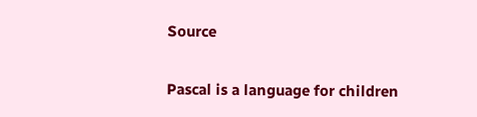Source

Pascal is a language for children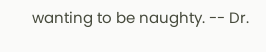wanting to be naughty. -- Dr.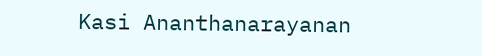Kasi Ananthanarayanan